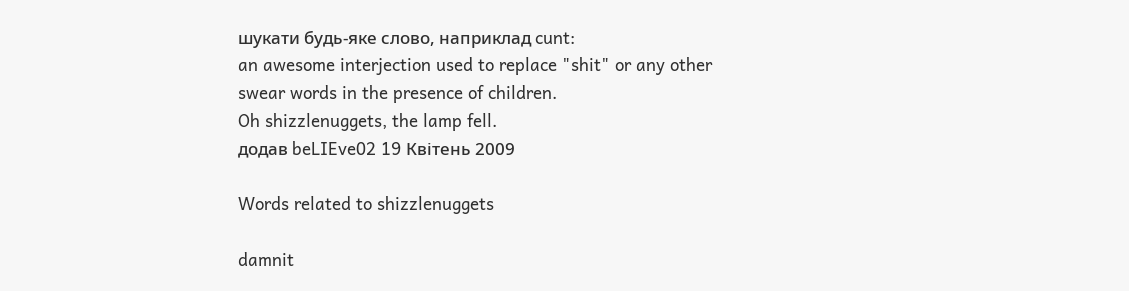шукати будь-яке слово, наприклад cunt:
an awesome interjection used to replace "shit" or any other swear words in the presence of children.
Oh shizzlenuggets, the lamp fell.
додав beLIEve02 19 Квітень 2009

Words related to shizzlenuggets

damnit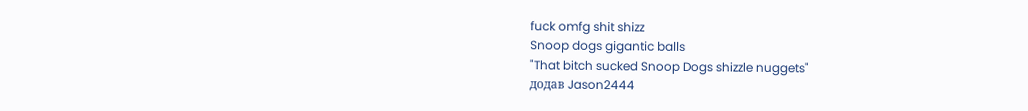fuck omfg shit shizz
Snoop dogs gigantic balls
"That bitch sucked Snoop Dogs shizzle nuggets"
додав Jason2444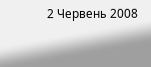2 Червень 2008